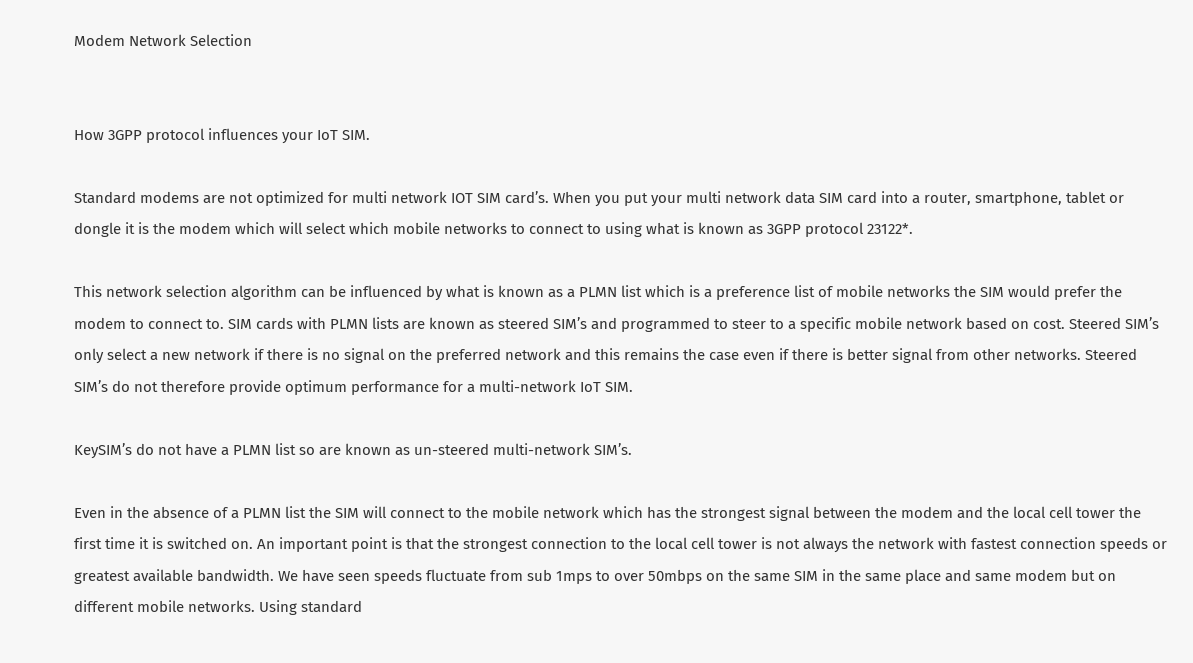Modem Network Selection


How 3GPP protocol influences your IoT SIM.

Standard modems are not optimized for multi network IOT SIM card’s. When you put your multi network data SIM card into a router, smartphone, tablet or dongle it is the modem which will select which mobile networks to connect to using what is known as 3GPP protocol 23122*.

This network selection algorithm can be influenced by what is known as a PLMN list which is a preference list of mobile networks the SIM would prefer the modem to connect to. SIM cards with PLMN lists are known as steered SIM’s and programmed to steer to a specific mobile network based on cost. Steered SIM’s only select a new network if there is no signal on the preferred network and this remains the case even if there is better signal from other networks. Steered SIM’s do not therefore provide optimum performance for a multi-network IoT SIM.

KeySIM’s do not have a PLMN list so are known as un-steered multi-network SIM’s.

Even in the absence of a PLMN list the SIM will connect to the mobile network which has the strongest signal between the modem and the local cell tower the first time it is switched on. An important point is that the strongest connection to the local cell tower is not always the network with fastest connection speeds or greatest available bandwidth. We have seen speeds fluctuate from sub 1mps to over 50mbps on the same SIM in the same place and same modem but on different mobile networks. Using standard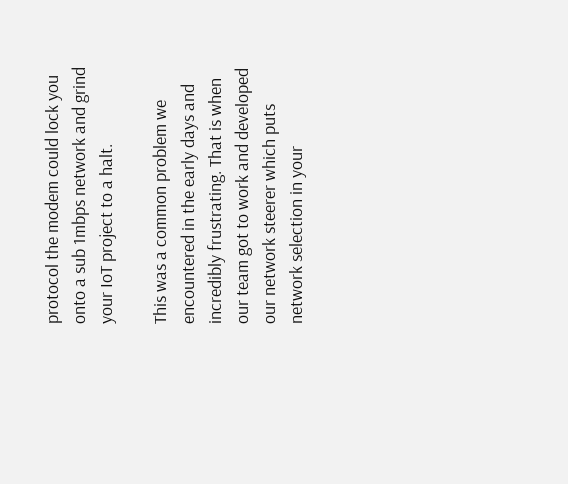protocol the modem could lock you onto a sub 1mbps network and grind your IoT project to a halt.

This was a common problem we encountered in the early days and incredibly frustrating. That is when our team got to work and developed our network steerer which puts network selection in your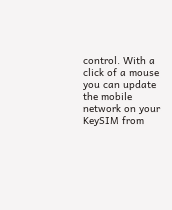control. With a click of a mouse you can update the mobile network on your KeySIM from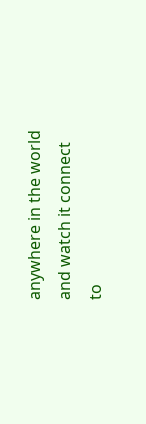anywhere in the world and watch it connect to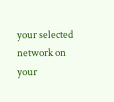your selected network on your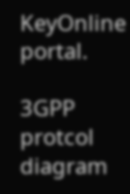KeyOnline portal.

3GPP protcol diagram